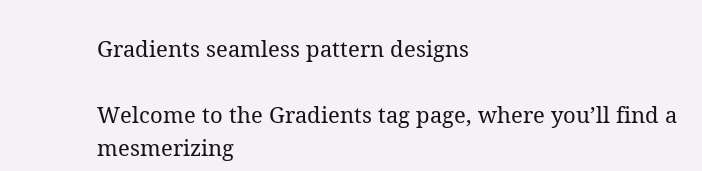Gradients seamless pattern designs

Welcome to the Gradients tag page, where you’ll find a mesmerizing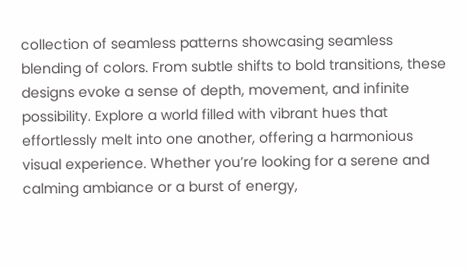collection of seamless patterns showcasing seamless blending of colors. From subtle shifts to bold transitions, these designs evoke a sense of depth, movement, and infinite possibility. Explore a world filled with vibrant hues that effortlessly melt into one another, offering a harmonious visual experience. Whether you’re looking for a serene and calming ambiance or a burst of energy,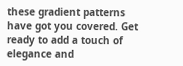these gradient patterns have got you covered. Get ready to add a touch of elegance and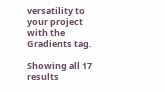versatility to your project with the Gradients tag.

Showing all 17 results